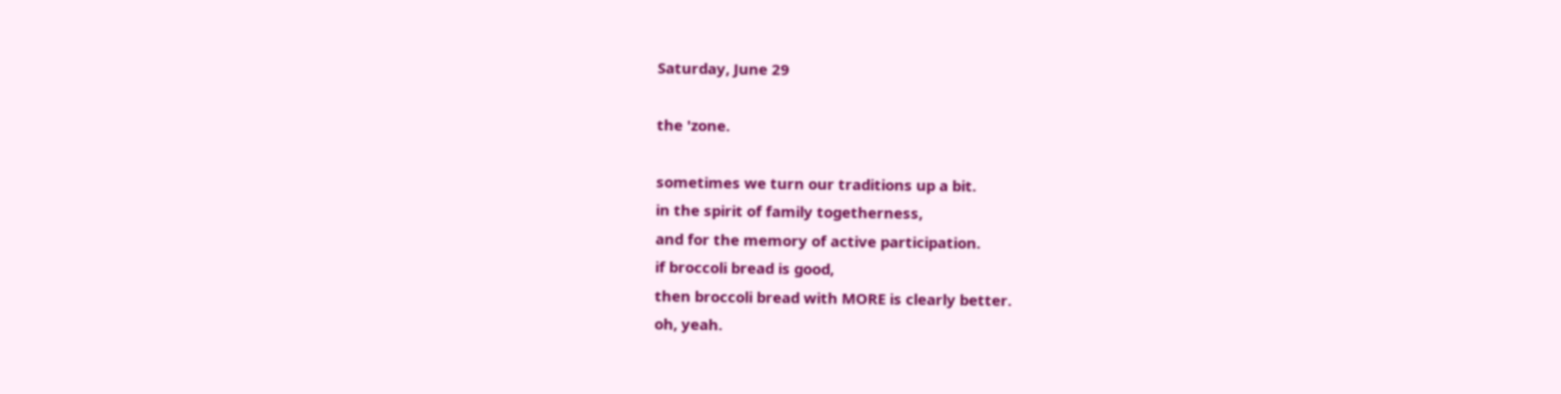Saturday, June 29

the 'zone.

sometimes we turn our traditions up a bit.
in the spirit of family togetherness,
and for the memory of active participation.
if broccoli bread is good,
then broccoli bread with MORE is clearly better.
oh, yeah.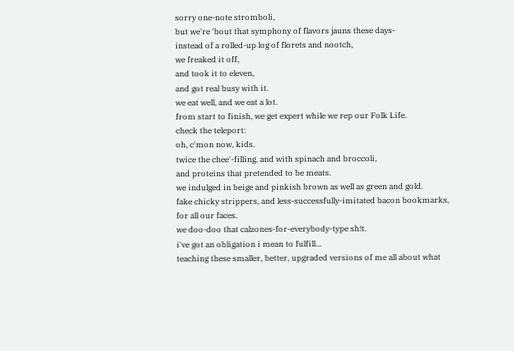sorry one-note stromboli,
but we're 'bout that symphony of flavors jauns these days-
instead of a rolled-up log of florets and nootch,
we freaked it off,
and took it to eleven,
and got real busy with it.
we eat well, and we eat a lot.
from start to finish, we get expert while we rep our Folk Life.
check the teleport:
oh, c'mon now, kids.
twice the chee'-filling, and with spinach and broccoli,
and proteins that pretended to be meats.
we indulged in beige and pinkish brown as well as green and gold.
fake chicky strippers, and less-successfully-imitated bacon bookmarks,
for all our faces.
we doo-doo that calzones-for-everybody-type sh!t.
i've got an obligation i mean to fulfill...
teaching these smaller, better, upgraded versions of me all about what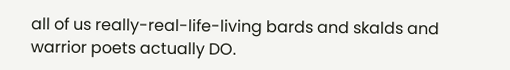all of us really-real-life-living bards and skalds and warrior poets actually DO.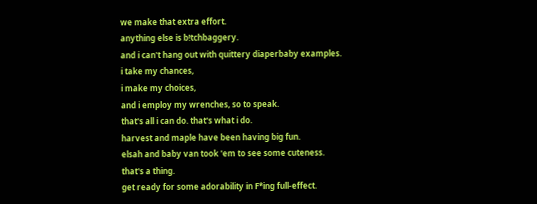we make that extra effort.
anything else is b!tchbaggery.
and i can't hang out with quittery diaperbaby examples.
i take my chances,
i make my choices,
and i employ my wrenches, so to speak.
that's all i can do. that's what i do.
harvest and maple have been having big fun.
elsah and baby van took 'em to see some cuteness.
that's a thing.
get ready for some adorability in F*ing full-effect.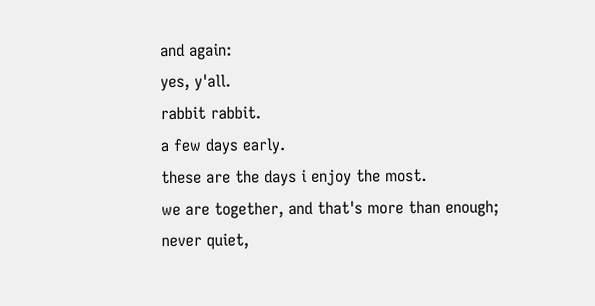and again:
yes, y'all.
rabbit rabbit.
a few days early.
these are the days i enjoy the most.
we are together, and that's more than enough;
never quiet,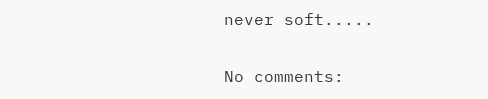never soft.....

No comments: